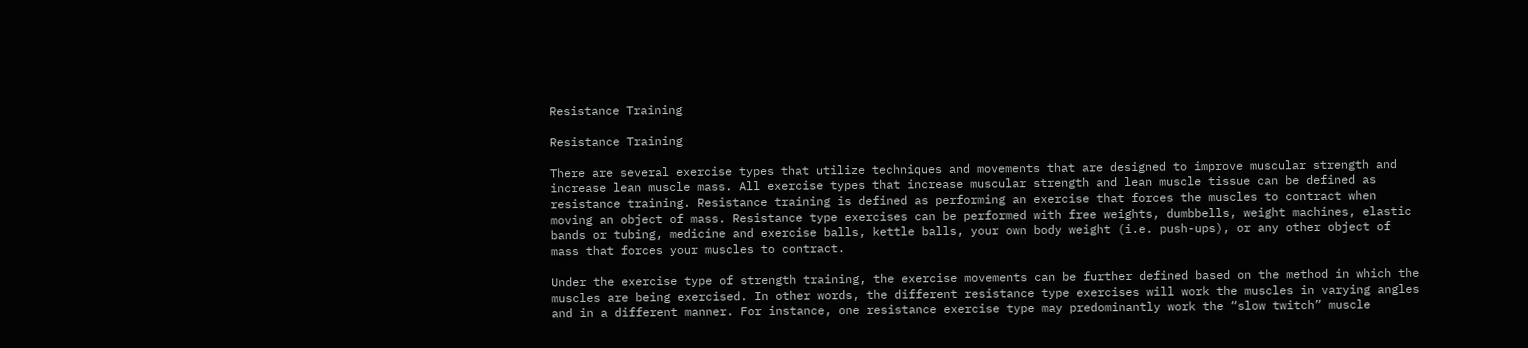Resistance Training

Resistance Training

There are several exercise types that utilize techniques and movements that are designed to improve muscular strength and increase lean muscle mass. All exercise types that increase muscular strength and lean muscle tissue can be defined as resistance training. Resistance training is defined as performing an exercise that forces the muscles to contract when moving an object of mass. Resistance type exercises can be performed with free weights, dumbbells, weight machines, elastic bands or tubing, medicine and exercise balls, kettle balls, your own body weight (i.e. push-ups), or any other object of mass that forces your muscles to contract.

Under the exercise type of strength training, the exercise movements can be further defined based on the method in which the muscles are being exercised. In other words, the different resistance type exercises will work the muscles in varying angles and in a different manner. For instance, one resistance exercise type may predominantly work the “slow twitch” muscle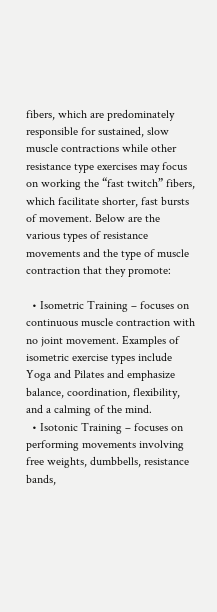fibers, which are predominately responsible for sustained, slow muscle contractions while other resistance type exercises may focus on working the “fast twitch” fibers, which facilitate shorter, fast bursts of movement. Below are the various types of resistance movements and the type of muscle contraction that they promote:

  • Isometric Training – focuses on continuous muscle contraction with no joint movement. Examples of isometric exercise types include Yoga and Pilates and emphasize balance, coordination, flexibility, and a calming of the mind.
  • Isotonic Training – focuses on performing movements involving free weights, dumbbells, resistance bands,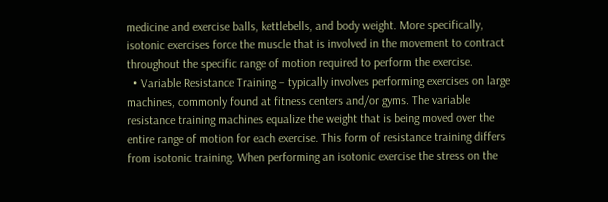medicine and exercise balls, kettlebells, and body weight. More specifically, isotonic exercises force the muscle that is involved in the movement to contract throughout the specific range of motion required to perform the exercise.
  • Variable Resistance Training – typically involves performing exercises on large machines, commonly found at fitness centers and/or gyms. The variable resistance training machines equalize the weight that is being moved over the entire range of motion for each exercise. This form of resistance training differs from isotonic training. When performing an isotonic exercise the stress on the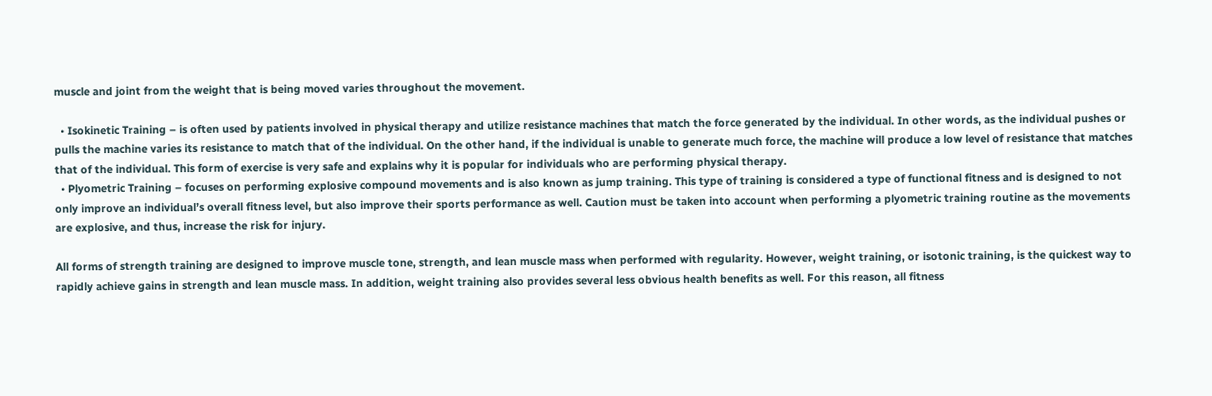muscle and joint from the weight that is being moved varies throughout the movement.

  • Isokinetic Training – is often used by patients involved in physical therapy and utilize resistance machines that match the force generated by the individual. In other words, as the individual pushes or pulls the machine varies its resistance to match that of the individual. On the other hand, if the individual is unable to generate much force, the machine will produce a low level of resistance that matches that of the individual. This form of exercise is very safe and explains why it is popular for individuals who are performing physical therapy.
  • Plyometric Training – focuses on performing explosive compound movements and is also known as jump training. This type of training is considered a type of functional fitness and is designed to not only improve an individual’s overall fitness level, but also improve their sports performance as well. Caution must be taken into account when performing a plyometric training routine as the movements are explosive, and thus, increase the risk for injury.

All forms of strength training are designed to improve muscle tone, strength, and lean muscle mass when performed with regularity. However, weight training, or isotonic training, is the quickest way to rapidly achieve gains in strength and lean muscle mass. In addition, weight training also provides several less obvious health benefits as well. For this reason, all fitness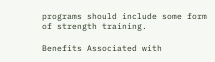programs should include some form of strength training.

Benefits Associated with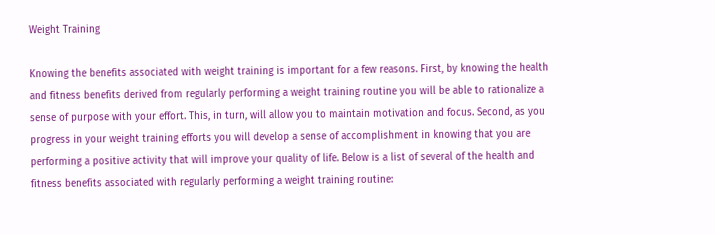Weight Training

Knowing the benefits associated with weight training is important for a few reasons. First, by knowing the health and fitness benefits derived from regularly performing a weight training routine you will be able to rationalize a sense of purpose with your effort. This, in turn, will allow you to maintain motivation and focus. Second, as you progress in your weight training efforts you will develop a sense of accomplishment in knowing that you are performing a positive activity that will improve your quality of life. Below is a list of several of the health and fitness benefits associated with regularly performing a weight training routine: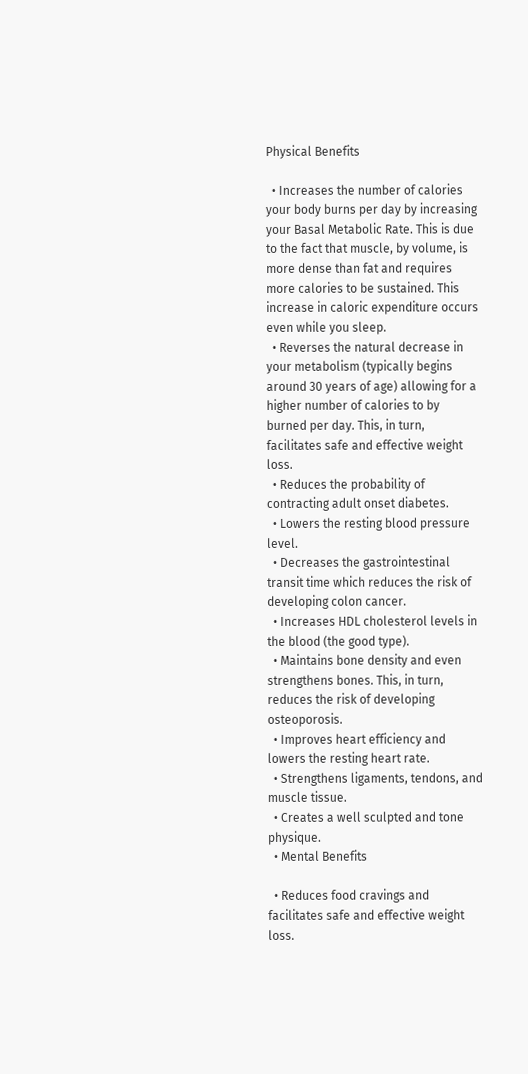Physical Benefits

  • Increases the number of calories your body burns per day by increasing your Basal Metabolic Rate. This is due to the fact that muscle, by volume, is more dense than fat and requires more calories to be sustained. This increase in caloric expenditure occurs even while you sleep.
  • Reverses the natural decrease in your metabolism (typically begins around 30 years of age) allowing for a higher number of calories to by burned per day. This, in turn, facilitates safe and effective weight loss.
  • Reduces the probability of contracting adult onset diabetes.
  • Lowers the resting blood pressure level.
  • Decreases the gastrointestinal transit time which reduces the risk of developing colon cancer.
  • Increases HDL cholesterol levels in the blood (the good type).
  • Maintains bone density and even strengthens bones. This, in turn, reduces the risk of developing osteoporosis.
  • Improves heart efficiency and lowers the resting heart rate.
  • Strengthens ligaments, tendons, and muscle tissue.
  • Creates a well sculpted and tone physique.
  • Mental Benefits

  • Reduces food cravings and facilitates safe and effective weight loss.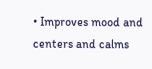• Improves mood and centers and calms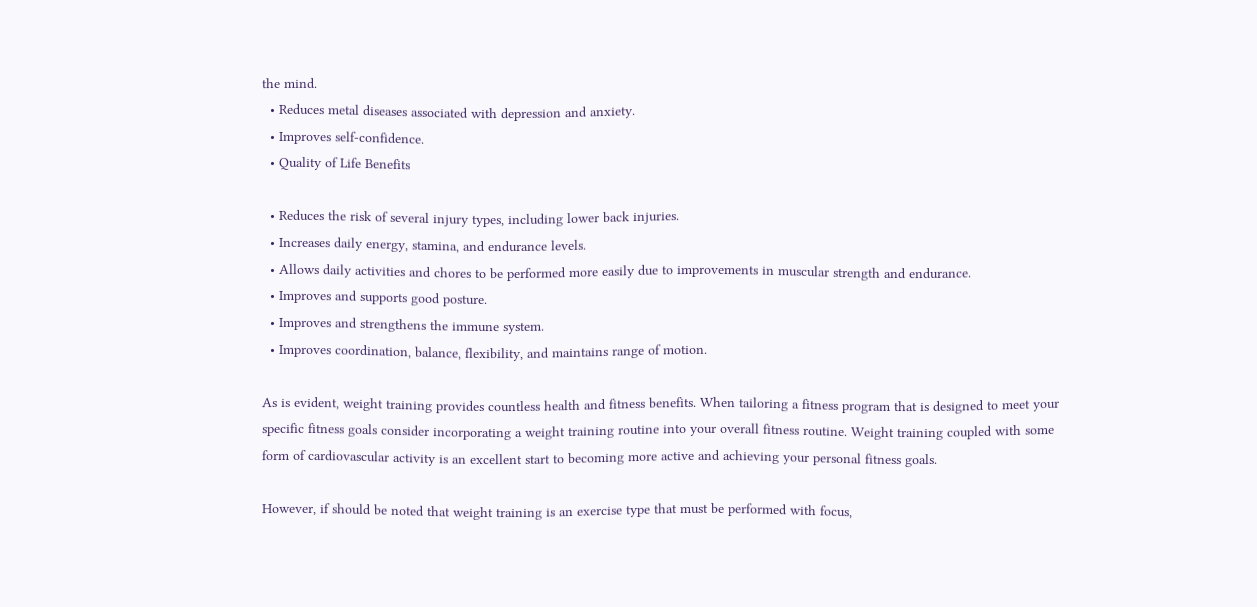the mind.
  • Reduces metal diseases associated with depression and anxiety.
  • Improves self-confidence.
  • Quality of Life Benefits

  • Reduces the risk of several injury types, including lower back injuries.
  • Increases daily energy, stamina, and endurance levels.
  • Allows daily activities and chores to be performed more easily due to improvements in muscular strength and endurance.
  • Improves and supports good posture.
  • Improves and strengthens the immune system.
  • Improves coordination, balance, flexibility, and maintains range of motion.

As is evident, weight training provides countless health and fitness benefits. When tailoring a fitness program that is designed to meet your specific fitness goals consider incorporating a weight training routine into your overall fitness routine. Weight training coupled with some form of cardiovascular activity is an excellent start to becoming more active and achieving your personal fitness goals.

However, if should be noted that weight training is an exercise type that must be performed with focus,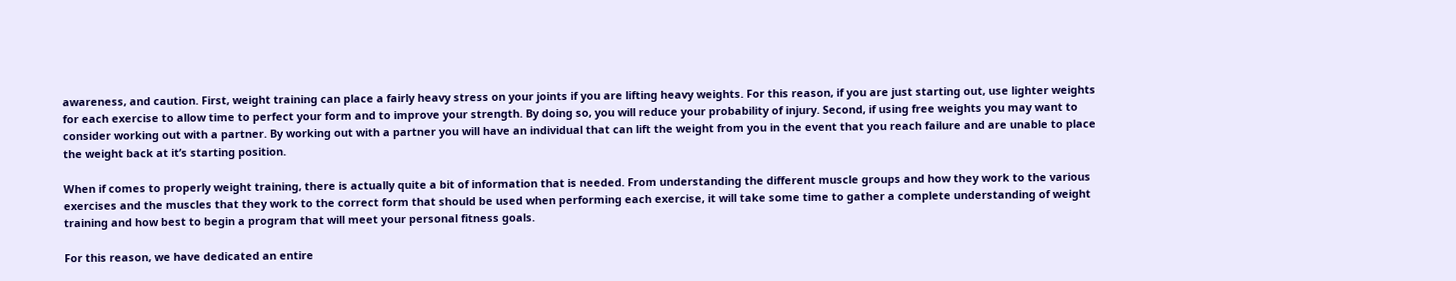awareness, and caution. First, weight training can place a fairly heavy stress on your joints if you are lifting heavy weights. For this reason, if you are just starting out, use lighter weights for each exercise to allow time to perfect your form and to improve your strength. By doing so, you will reduce your probability of injury. Second, if using free weights you may want to consider working out with a partner. By working out with a partner you will have an individual that can lift the weight from you in the event that you reach failure and are unable to place the weight back at it’s starting position.

When if comes to properly weight training, there is actually quite a bit of information that is needed. From understanding the different muscle groups and how they work to the various exercises and the muscles that they work to the correct form that should be used when performing each exercise, it will take some time to gather a complete understanding of weight training and how best to begin a program that will meet your personal fitness goals.

For this reason, we have dedicated an entire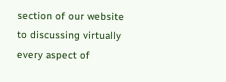section of our website to discussing virtually every aspect of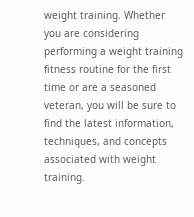weight training. Whether you are considering performing a weight training fitness routine for the first time or are a seasoned veteran, you will be sure to find the latest information, techniques, and concepts associated with weight training.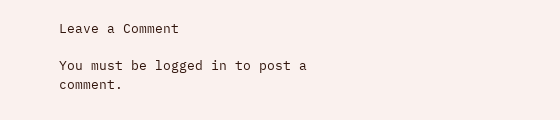Leave a Comment

You must be logged in to post a comment.